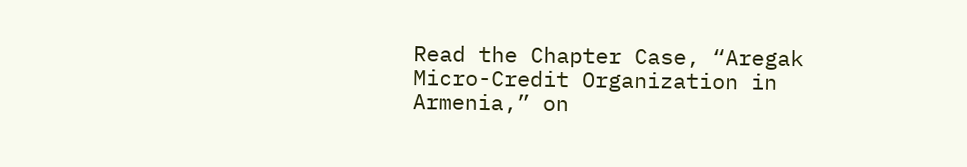Read the Chapter Case, “Aregak Micro-Credit Organization in Armenia,” on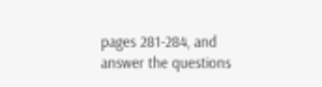pages 281-284, and answer the questions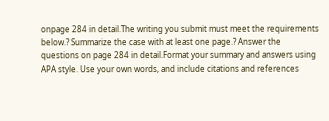onpage 284 in detail.The writing you submit must meet the requirements below.? Summarize the case with at least one page.? Answer the questions on page 284 in detail.Format your summary and answers using APA style. Use your own words, and include citations and references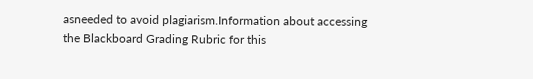asneeded to avoid plagiarism.Information about accessing the Blackboard Grading Rubric for this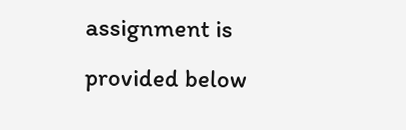assignment is provided below